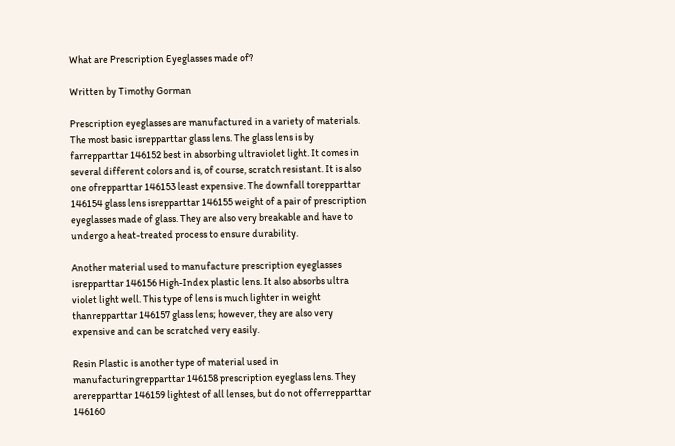What are Prescription Eyeglasses made of?

Written by Timothy Gorman

Prescription eyeglasses are manufactured in a variety of materials. The most basic isrepparttar glass lens. The glass lens is by farrepparttar 146152 best in absorbing ultraviolet light. It comes in several different colors and is, of course, scratch resistant. It is also one ofrepparttar 146153 least expensive. The downfall torepparttar 146154 glass lens isrepparttar 146155 weight of a pair of prescription eyeglasses made of glass. They are also very breakable and have to undergo a heat-treated process to ensure durability.

Another material used to manufacture prescription eyeglasses isrepparttar 146156 High-Index plastic lens. It also absorbs ultra violet light well. This type of lens is much lighter in weight thanrepparttar 146157 glass lens; however, they are also very expensive and can be scratched very easily.

Resin Plastic is another type of material used in manufacturingrepparttar 146158 prescription eyeglass lens. They arerepparttar 146159 lightest of all lenses, but do not offerrepparttar 146160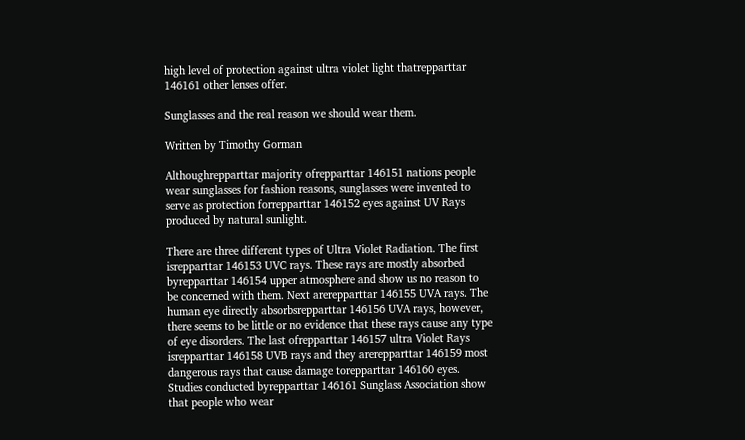high level of protection against ultra violet light thatrepparttar 146161 other lenses offer.

Sunglasses and the real reason we should wear them.

Written by Timothy Gorman

Althoughrepparttar majority ofrepparttar 146151 nations people wear sunglasses for fashion reasons, sunglasses were invented to serve as protection forrepparttar 146152 eyes against UV Rays produced by natural sunlight.

There are three different types of Ultra Violet Radiation. The first isrepparttar 146153 UVC rays. These rays are mostly absorbed byrepparttar 146154 upper atmosphere and show us no reason to be concerned with them. Next arerepparttar 146155 UVA rays. The human eye directly absorbsrepparttar 146156 UVA rays, however, there seems to be little or no evidence that these rays cause any type of eye disorders. The last ofrepparttar 146157 ultra Violet Rays isrepparttar 146158 UVB rays and they arerepparttar 146159 most dangerous rays that cause damage torepparttar 146160 eyes. Studies conducted byrepparttar 146161 Sunglass Association show that people who wear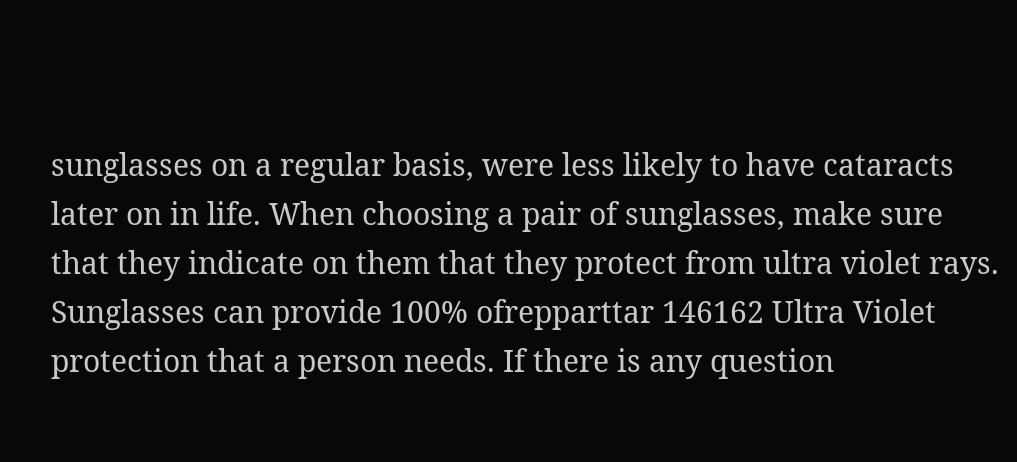sunglasses on a regular basis, were less likely to have cataracts later on in life. When choosing a pair of sunglasses, make sure that they indicate on them that they protect from ultra violet rays. Sunglasses can provide 100% ofrepparttar 146162 Ultra Violet protection that a person needs. If there is any question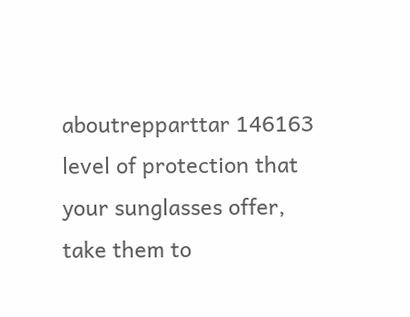aboutrepparttar 146163 level of protection that your sunglasses offer, take them to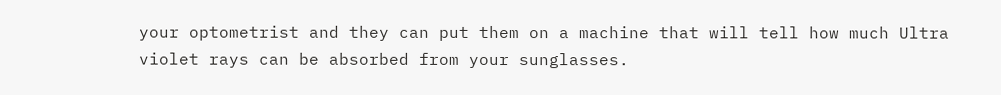your optometrist and they can put them on a machine that will tell how much Ultra violet rays can be absorbed from your sunglasses.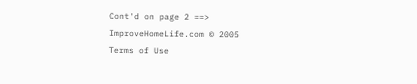Cont'd on page 2 ==>
ImproveHomeLife.com © 2005
Terms of Use